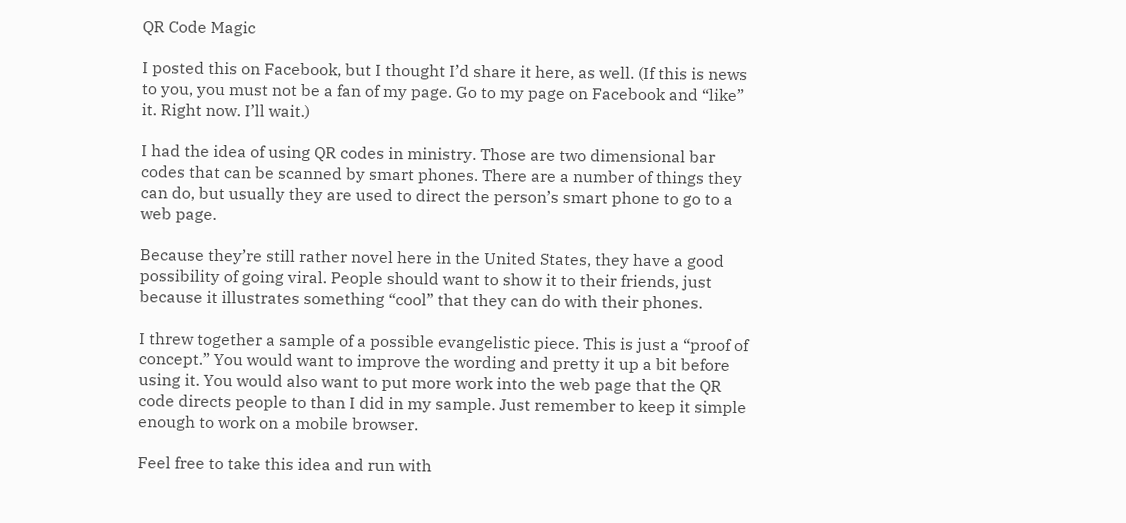QR Code Magic

I posted this on Facebook, but I thought I’d share it here, as well. (If this is news to you, you must not be a fan of my page. Go to my page on Facebook and “like” it. Right now. I’ll wait.)

I had the idea of using QR codes in ministry. Those are two dimensional bar codes that can be scanned by smart phones. There are a number of things they can do, but usually they are used to direct the person’s smart phone to go to a web page.

Because they’re still rather novel here in the United States, they have a good possibility of going viral. People should want to show it to their friends, just because it illustrates something “cool” that they can do with their phones.

I threw together a sample of a possible evangelistic piece. This is just a “proof of concept.” You would want to improve the wording and pretty it up a bit before using it. You would also want to put more work into the web page that the QR code directs people to than I did in my sample. Just remember to keep it simple enough to work on a mobile browser.

Feel free to take this idea and run with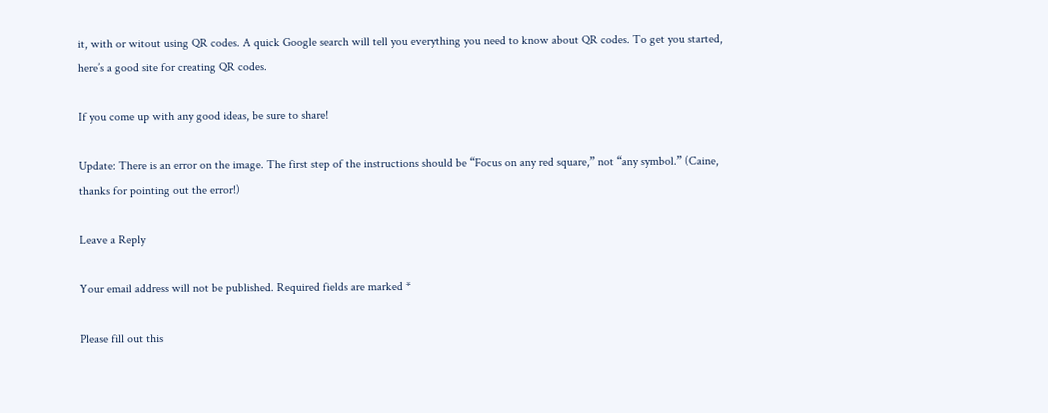it, with or witout using QR codes. A quick Google search will tell you everything you need to know about QR codes. To get you started, here’s a good site for creating QR codes.

If you come up with any good ideas, be sure to share!

Update: There is an error on the image. The first step of the instructions should be “Focus on any red square,” not “any symbol.” (Caine, thanks for pointing out the error!)

Leave a Reply

Your email address will not be published. Required fields are marked *

Please fill out this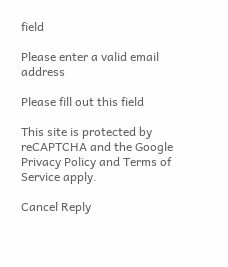field

Please enter a valid email address

Please fill out this field

This site is protected by reCAPTCHA and the Google Privacy Policy and Terms of Service apply.

Cancel Reply